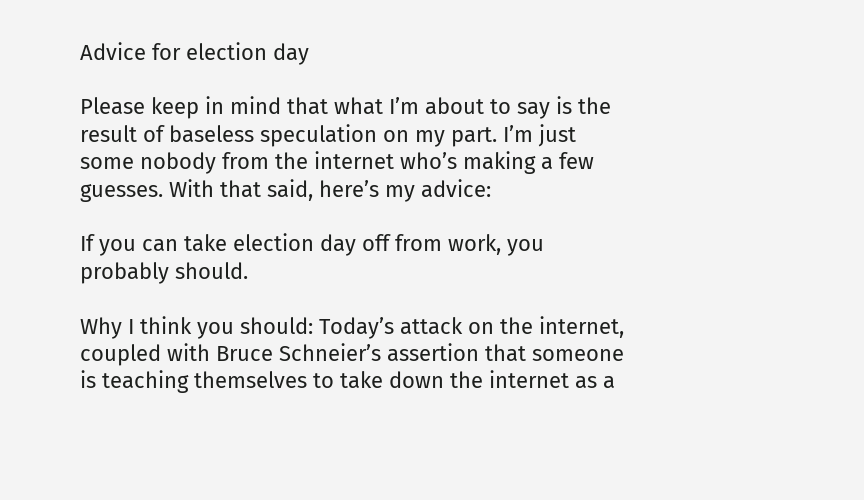Advice for election day

Please keep in mind that what I’m about to say is the result of baseless speculation on my part. I’m just some nobody from the internet who’s making a few guesses. With that said, here’s my advice:

If you can take election day off from work, you probably should.

Why I think you should: Today’s attack on the internet, coupled with Bruce Schneier’s assertion that someone is teaching themselves to take down the internet as a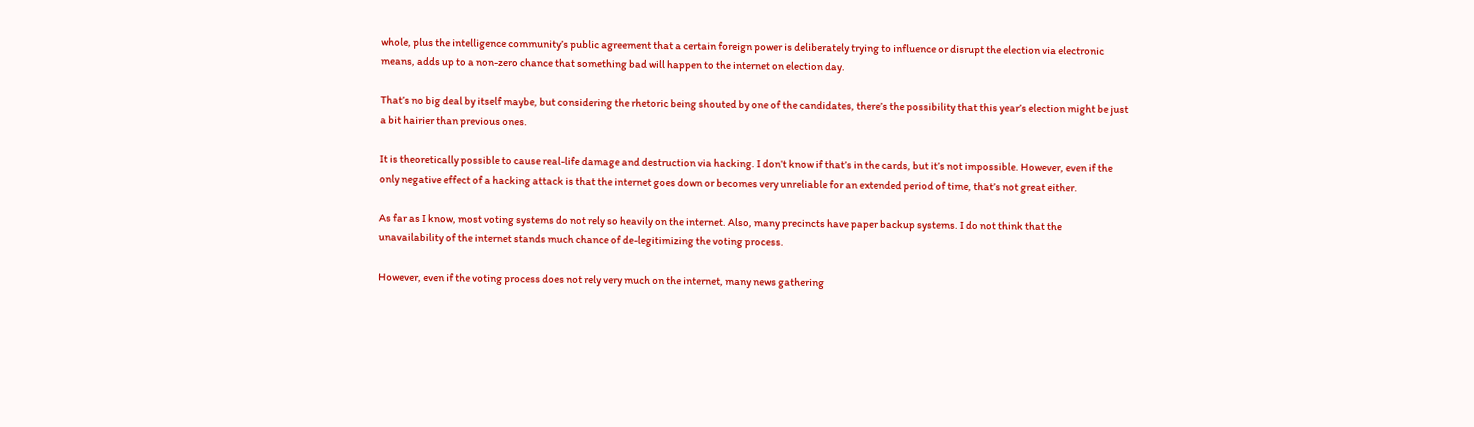whole, plus the intelligence community’s public agreement that a certain foreign power is deliberately trying to influence or disrupt the election via electronic means, adds up to a non-zero chance that something bad will happen to the internet on election day.

That’s no big deal by itself maybe, but considering the rhetoric being shouted by one of the candidates, there’s the possibility that this year’s election might be just a bit hairier than previous ones.

It is theoretically possible to cause real-life damage and destruction via hacking. I don’t know if that’s in the cards, but it’s not impossible. However, even if the only negative effect of a hacking attack is that the internet goes down or becomes very unreliable for an extended period of time, that’s not great either.

As far as I know, most voting systems do not rely so heavily on the internet. Also, many precincts have paper backup systems. I do not think that the unavailability of the internet stands much chance of de-legitimizing the voting process.

However, even if the voting process does not rely very much on the internet, many news gathering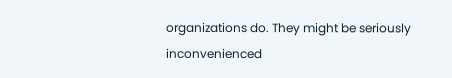organizations do. They might be seriously inconvenienced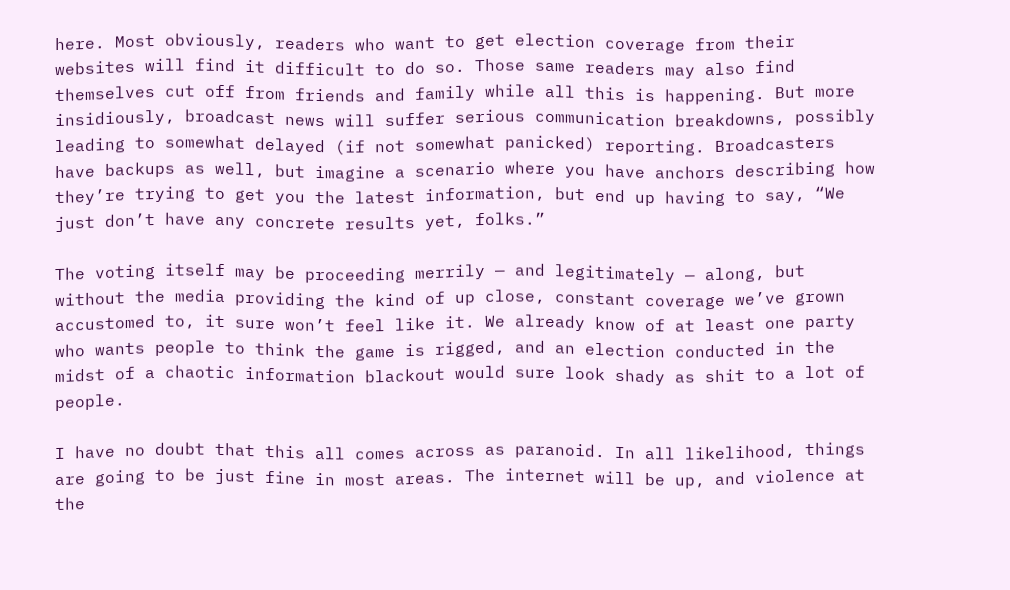here. Most obviously, readers who want to get election coverage from their websites will find it difficult to do so. Those same readers may also find themselves cut off from friends and family while all this is happening. But more insidiously, broadcast news will suffer serious communication breakdowns, possibly leading to somewhat delayed (if not somewhat panicked) reporting. Broadcasters have backups as well, but imagine a scenario where you have anchors describing how they’re trying to get you the latest information, but end up having to say, “We just don’t have any concrete results yet, folks.”

The voting itself may be proceeding merrily — and legitimately — along, but without the media providing the kind of up close, constant coverage we’ve grown accustomed to, it sure won’t feel like it. We already know of at least one party who wants people to think the game is rigged, and an election conducted in the midst of a chaotic information blackout would sure look shady as shit to a lot of people.

I have no doubt that this all comes across as paranoid. In all likelihood, things are going to be just fine in most areas. The internet will be up, and violence at the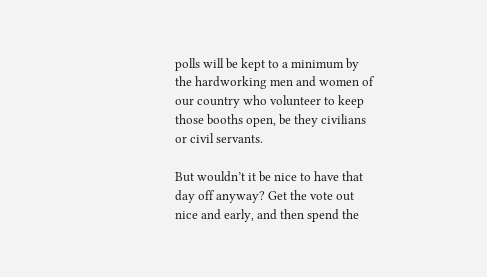polls will be kept to a minimum by the hardworking men and women of our country who volunteer to keep those booths open, be they civilians or civil servants.

But wouldn’t it be nice to have that day off anyway? Get the vote out nice and early, and then spend the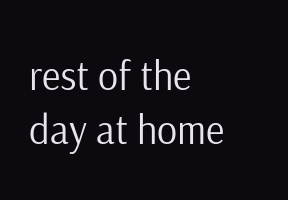rest of the day at home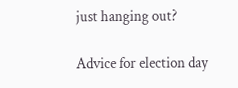just hanging out?

Advice for election day